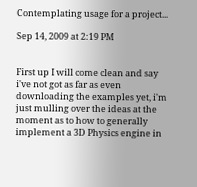Contemplating usage for a project...

Sep 14, 2009 at 2:19 PM


First up I will come clean and say i've not got as far as even downloading the examples yet, i'm just mulling over the ideas at the moment as to how to generally implement a 3D Physics engine in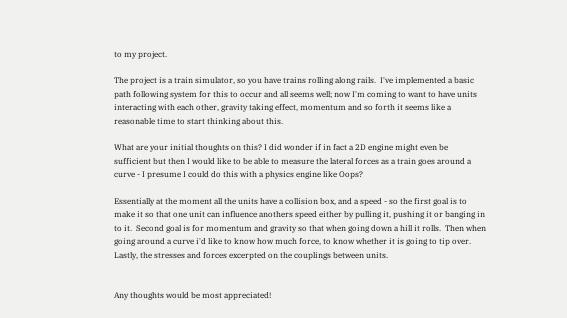to my project.

The project is a train simulator, so you have trains rolling along rails.  I've implemented a basic path following system for this to occur and all seems well; now I'm coming to want to have units interacting with each other, gravity taking effect, momentum and so forth it seems like a reasonable time to start thinking about this.

What are your initial thoughts on this? I did wonder if in fact a 2D engine might even be sufficient but then I would like to be able to measure the lateral forces as a train goes around a curve - I presume I could do this with a physics engine like Oops?

Essentially at the moment all the units have a collision box, and a speed - so the first goal is to make it so that one unit can influence anothers speed either by pulling it, pushing it or banging in to it.  Second goal is for momentum and gravity so that when going down a hill it rolls.  Then when going around a curve i'd like to know how much force, to know whether it is going to tip over.  Lastly, the stresses and forces excerpted on the couplings between units.


Any thoughts would be most appreciated!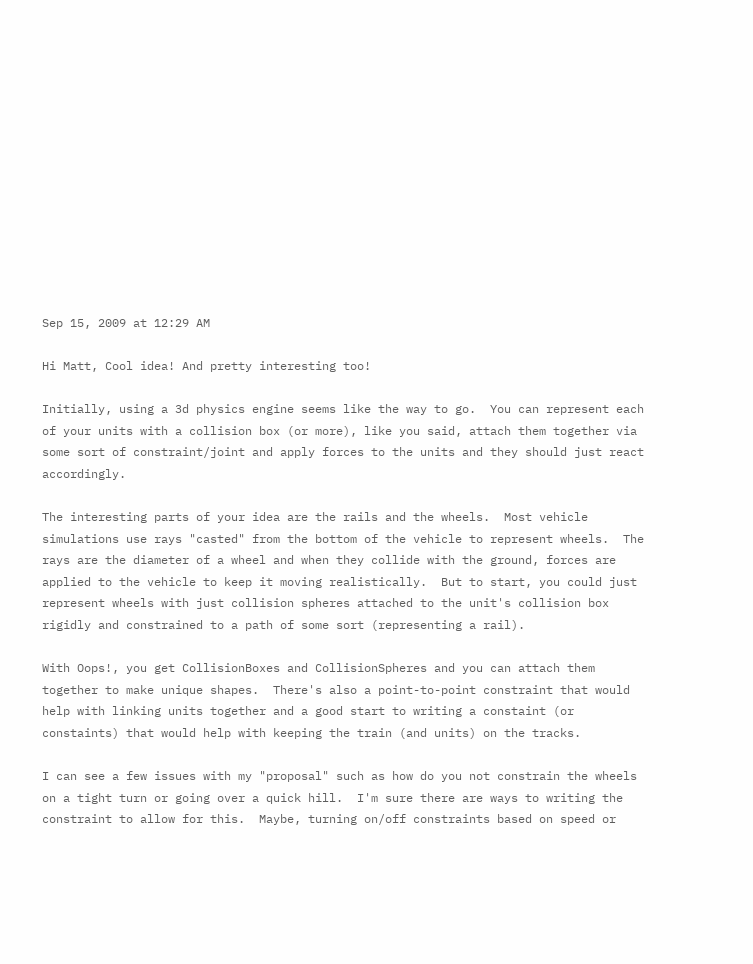Sep 15, 2009 at 12:29 AM

Hi Matt, Cool idea! And pretty interesting too!

Initially, using a 3d physics engine seems like the way to go.  You can represent each of your units with a collision box (or more), like you said, attach them together via some sort of constraint/joint and apply forces to the units and they should just react accordingly.

The interesting parts of your idea are the rails and the wheels.  Most vehicle simulations use rays "casted" from the bottom of the vehicle to represent wheels.  The rays are the diameter of a wheel and when they collide with the ground, forces are applied to the vehicle to keep it moving realistically.  But to start, you could just represent wheels with just collision spheres attached to the unit's collision box rigidly and constrained to a path of some sort (representing a rail).

With Oops!, you get CollisionBoxes and CollisionSpheres and you can attach them together to make unique shapes.  There's also a point-to-point constraint that would help with linking units together and a good start to writing a constaint (or constaints) that would help with keeping the train (and units) on the tracks.

I can see a few issues with my "proposal" such as how do you not constrain the wheels on a tight turn or going over a quick hill.  I'm sure there are ways to writing the constraint to allow for this.  Maybe, turning on/off constraints based on speed or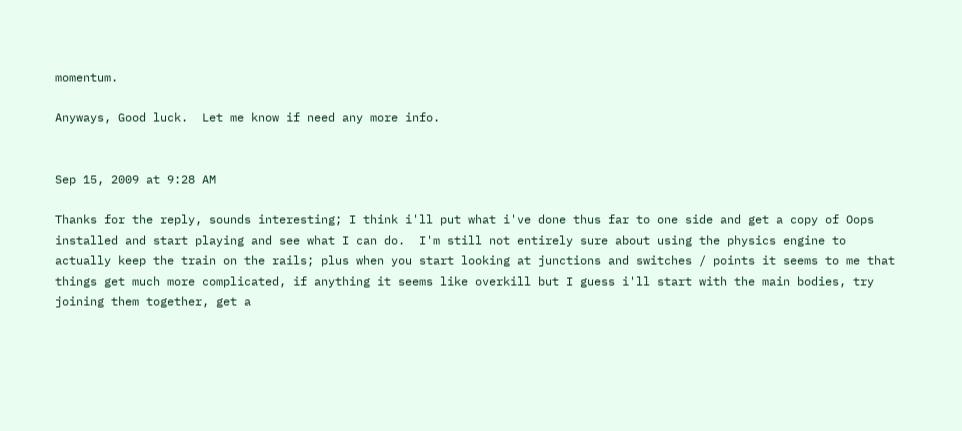momentum.

Anyways, Good luck.  Let me know if need any more info.


Sep 15, 2009 at 9:28 AM

Thanks for the reply, sounds interesting; I think i'll put what i've done thus far to one side and get a copy of Oops installed and start playing and see what I can do.  I'm still not entirely sure about using the physics engine to actually keep the train on the rails; plus when you start looking at junctions and switches / points it seems to me that things get much more complicated, if anything it seems like overkill but I guess i'll start with the main bodies, try joining them together, get a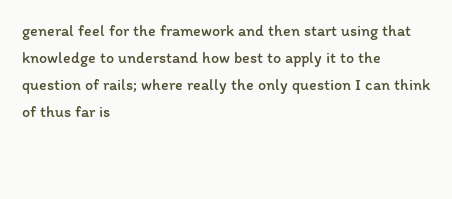general feel for the framework and then start using that knowledge to understand how best to apply it to the question of rails; where really the only question I can think of thus far is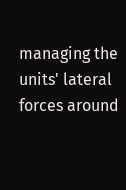managing the units' lateral forces around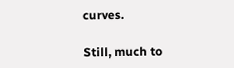curves.

Still, much to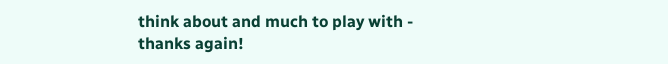think about and much to play with - thanks again!